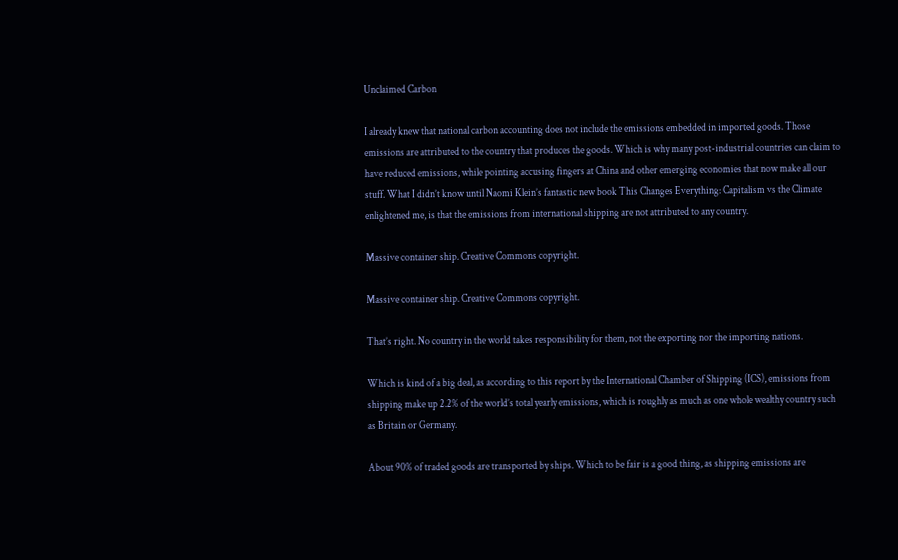Unclaimed Carbon

I already knew that national carbon accounting does not include the emissions embedded in imported goods. Those emissions are attributed to the country that produces the goods. Which is why many post-industrial countries can claim to have reduced emissions, while pointing accusing fingers at China and other emerging economies that now make all our stuff. What I didn’t know until Naomi Klein’s fantastic new book This Changes Everything: Capitalism vs the Climate enlightened me, is that the emissions from international shipping are not attributed to any country.

Massive container ship. Creative Commons copyright.

Massive container ship. Creative Commons copyright.

That’s right. No country in the world takes responsibility for them, not the exporting nor the importing nations.

Which is kind of a big deal, as according to this report by the International Chamber of Shipping (ICS), emissions from shipping make up 2.2% of the world’s total yearly emissions, which is roughly as much as one whole wealthy country such as Britain or Germany.

About 90% of traded goods are transported by ships. Which to be fair is a good thing, as shipping emissions are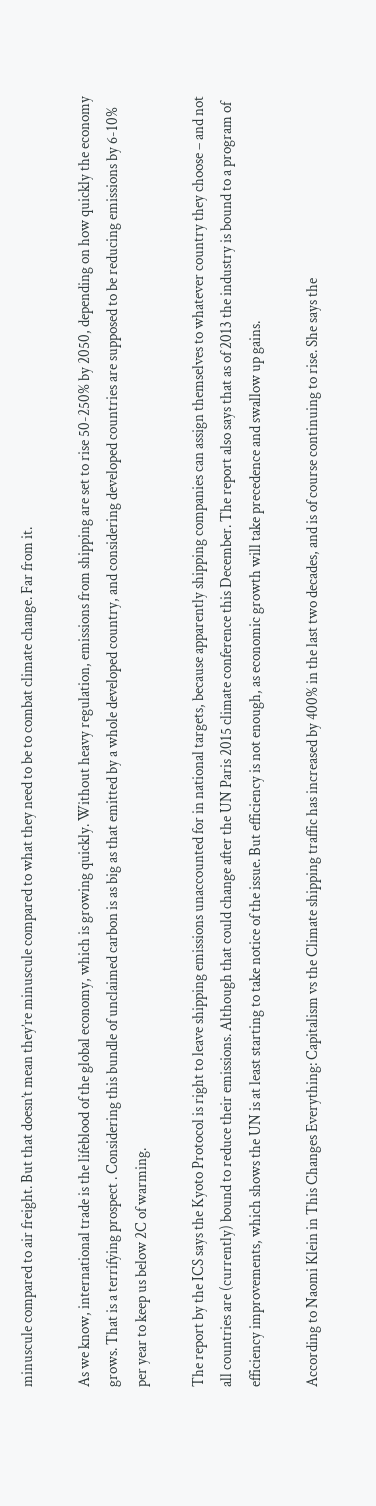minuscule compared to air freight. But that doesn’t mean they’re minuscule compared to what they need to be to combat climate change. Far from it.

As we know, international trade is the lifeblood of the global economy, which is growing quickly. Without heavy regulation, emissions from shipping are set to rise 50-250% by 2050, depending on how quickly the economy grows. That is a terrifying prospect . Considering this bundle of unclaimed carbon is as big as that emitted by a whole developed country, and considering developed countries are supposed to be reducing emissions by 6-10% per year to keep us below 2C of warming.

The report by the ICS says the Kyoto Protocol is right to leave shipping emissions unaccounted for in national targets, because apparently shipping companies can assign themselves to whatever country they choose – and not all countries are (currently) bound to reduce their emissions. Although that could change after the UN Paris 2015 climate conference this December. The report also says that as of 2013 the industry is bound to a program of efficiency improvements, which shows the UN is at least starting to take notice of the issue. But efficiency is not enough, as economic growth will take precedence and swallow up gains.

According to Naomi Klein in This Changes Everything: Capitalism vs the Climate shipping traffic has increased by 400% in the last two decades, and is of course continuing to rise. She says the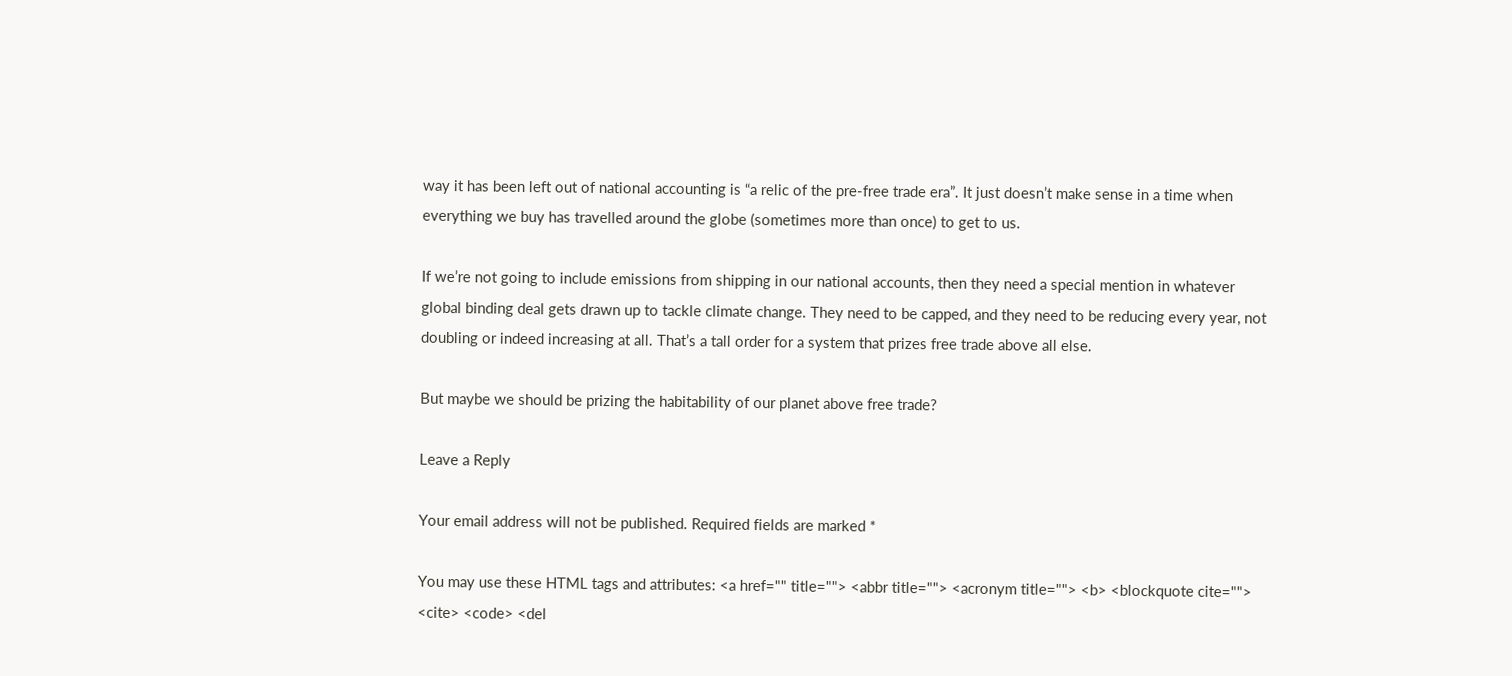way it has been left out of national accounting is “a relic of the pre-free trade era”. It just doesn’t make sense in a time when everything we buy has travelled around the globe (sometimes more than once) to get to us.

If we’re not going to include emissions from shipping in our national accounts, then they need a special mention in whatever global binding deal gets drawn up to tackle climate change. They need to be capped, and they need to be reducing every year, not doubling or indeed increasing at all. That’s a tall order for a system that prizes free trade above all else.

But maybe we should be prizing the habitability of our planet above free trade?

Leave a Reply

Your email address will not be published. Required fields are marked *

You may use these HTML tags and attributes: <a href="" title=""> <abbr title=""> <acronym title=""> <b> <blockquote cite=""> <cite> <code> <del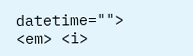datetime=""> <em> <i>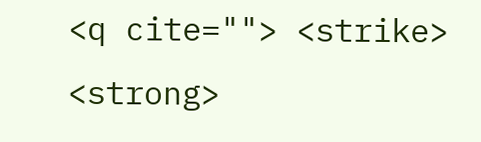<q cite=""> <strike> <strong>